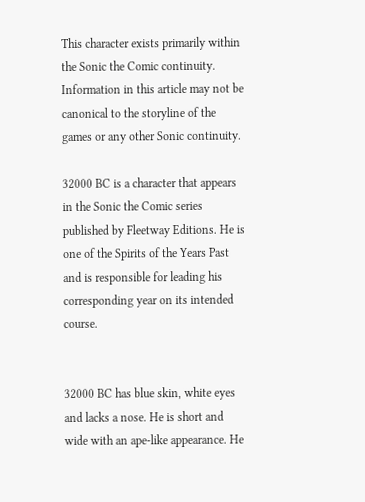This character exists primarily within the Sonic the Comic continuity.
Information in this article may not be canonical to the storyline of the games or any other Sonic continuity.

32000 BC is a character that appears in the Sonic the Comic series published by Fleetway Editions. He is one of the Spirits of the Years Past and is responsible for leading his corresponding year on its intended course.


32000 BC has blue skin, white eyes and lacks a nose. He is short and wide with an ape-like appearance. He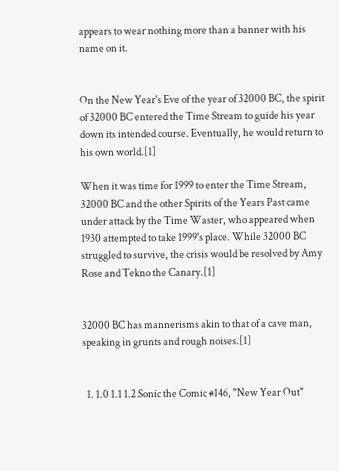appears to wear nothing more than a banner with his name on it.


On the New Year's Eve of the year of 32000 BC, the spirit of 32000 BC entered the Time Stream to guide his year down its intended course. Eventually, he would return to his own world.[1]

When it was time for 1999 to enter the Time Stream, 32000 BC and the other Spirits of the Years Past came under attack by the Time Waster, who appeared when 1930 attempted to take 1999's place. While 32000 BC struggled to survive, the crisis would be resolved by Amy Rose and Tekno the Canary.[1]


32000 BC has mannerisms akin to that of a cave man, speaking in grunts and rough noises.[1]


  1. 1.0 1.1 1.2 Sonic the Comic #146, "New Year Out"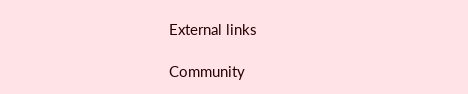External links

Community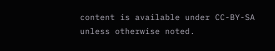content is available under CC-BY-SA unless otherwise noted.